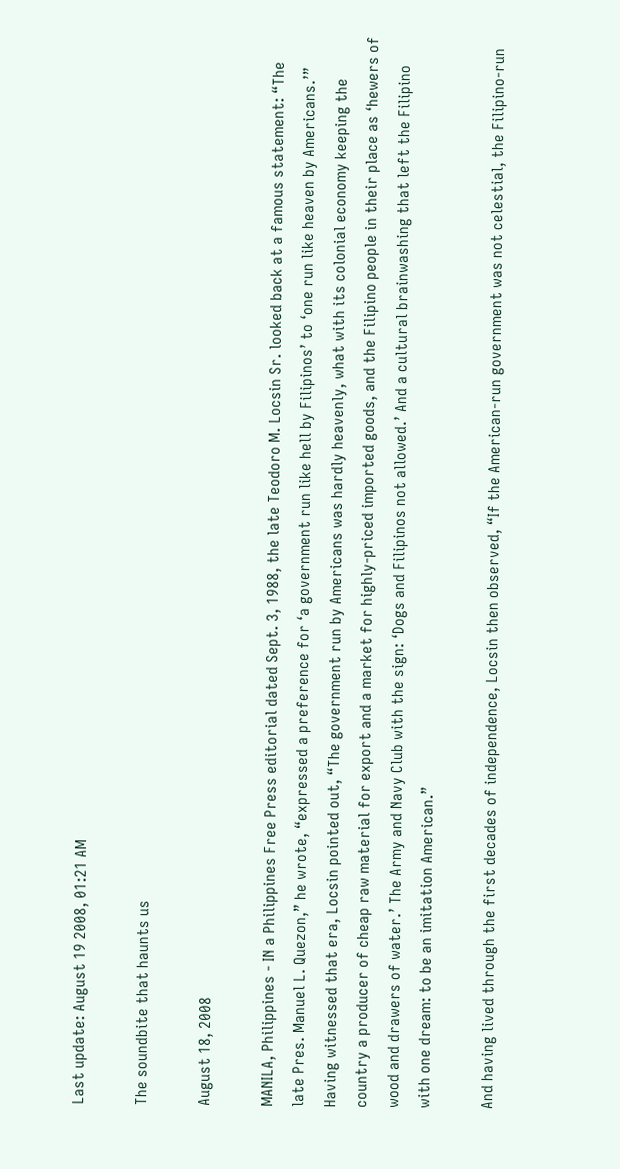Last update: August 19 2008, 01:21 AM

The soundbite that haunts us

August 18, 2008

MANILA, Philippines - IN a Philippines Free Press editorial dated Sept. 3, 1988, the late Teodoro M. Locsin Sr. looked back at a famous statement: “The late Pres. Manuel L. Quezon,” he wrote, “expressed a preference for ‘a government run like hell by Filipinos’ to ‘one run like heaven by Americans.’” Having witnessed that era, Locsin pointed out, “The government run by Americans was hardly heavenly, what with its colonial economy keeping the country a producer of cheap raw material for export and a market for highly-priced imported goods, and the Filipino people in their place as ‘hewers of wood and drawers of water.’ The Army and Navy Club with the sign: ‘Dogs and Filipinos not allowed.’ And a cultural brainwashing that left the Filipino with one dream: to be an imitation American.”

And having lived through the first decades of independence, Locsin then observed, “If the American-run government was not celestial, the Filipino-run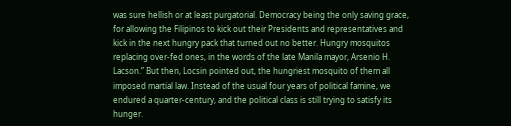was sure hellish or at least purgatorial. Democracy being the only saving grace, for allowing the Filipinos to kick out their Presidents and representatives and kick in the next hungry pack that turned out no better. Hungry mosquitos replacing over-fed ones, in the words of the late Manila mayor, Arsenio H. Lacson.” But then, Locsin pointed out, the hungriest mosquito of them all imposed martial law. Instead of the usual four years of political famine, we endured a quarter-century, and the political class is still trying to satisfy its hunger.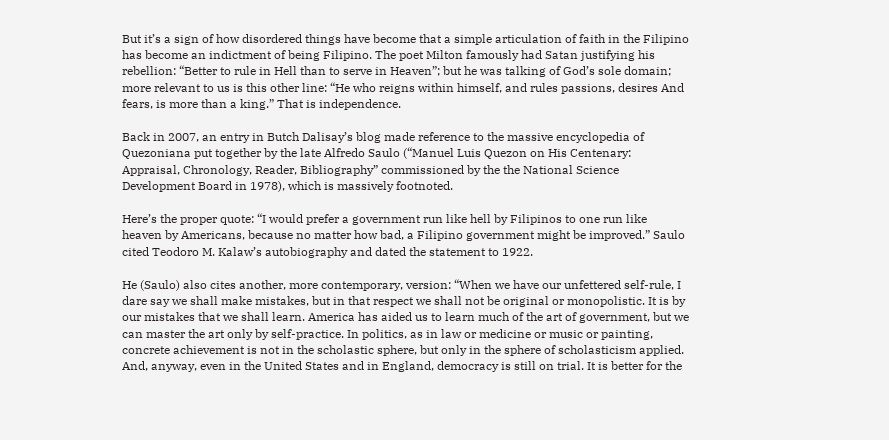But it’s a sign of how disordered things have become that a simple articulation of faith in the Filipino has become an indictment of being Filipino. The poet Milton famously had Satan justifying his rebellion: “Better to rule in Hell than to serve in Heaven”; but he was talking of God’s sole domain; more relevant to us is this other line: “He who reigns within himself, and rules passions, desires And fears, is more than a king.” That is independence.

Back in 2007, an entry in Butch Dalisay’s blog made reference to the massive encyclopedia of Quezoniana put together by the late Alfredo Saulo (“Manuel Luis Quezon on His Centenary: Appraisal, Chronology, Reader, Bibliography” commissioned by the the National Science Development Board in 1978), which is massively footnoted.

Here’s the proper quote: “I would prefer a government run like hell by Filipinos to one run like heaven by Americans, because no matter how bad, a Filipino government might be improved.” Saulo cited Teodoro M. Kalaw’s autobiography and dated the statement to 1922.

He (Saulo) also cites another, more contemporary, version: “When we have our unfettered self-rule, I dare say we shall make mistakes, but in that respect we shall not be original or monopolistic. It is by our mistakes that we shall learn. America has aided us to learn much of the art of government, but we can master the art only by self-practice. In politics, as in law or medicine or music or painting, concrete achievement is not in the scholastic sphere, but only in the sphere of scholasticism applied. And, anyway, even in the United States and in England, democracy is still on trial. It is better for the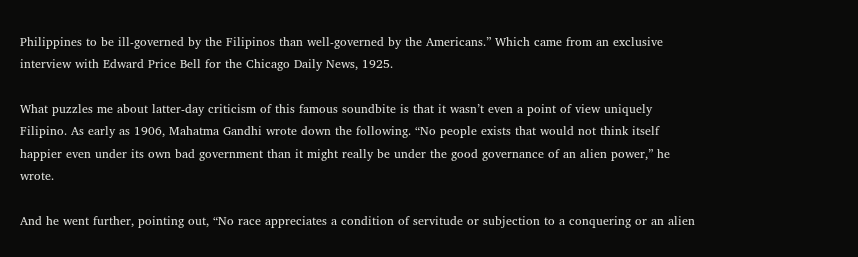Philippines to be ill-governed by the Filipinos than well-governed by the Americans.” Which came from an exclusive interview with Edward Price Bell for the Chicago Daily News, 1925.

What puzzles me about latter-day criticism of this famous soundbite is that it wasn’t even a point of view uniquely Filipino. As early as 1906, Mahatma Gandhi wrote down the following. “No people exists that would not think itself happier even under its own bad government than it might really be under the good governance of an alien power,” he wrote.

And he went further, pointing out, “No race appreciates a condition of servitude or subjection to a conquering or an alien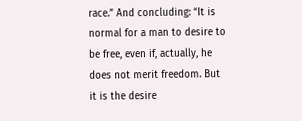race.” And concluding: “It is normal for a man to desire to be free, even if, actually, he does not merit freedom. But it is the desire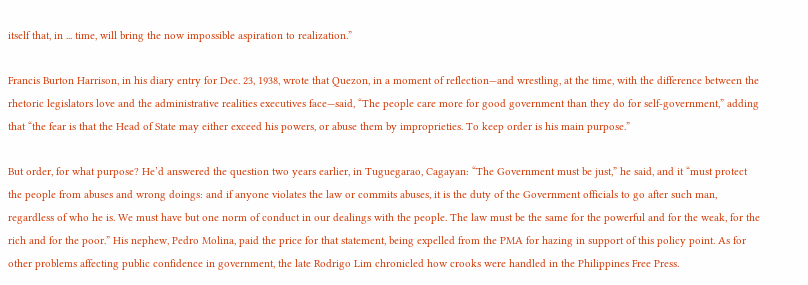itself that, in ... time, will bring the now impossible aspiration to realization.”

Francis Burton Harrison, in his diary entry for Dec. 23, 1938, wrote that Quezon, in a moment of reflection—and wrestling, at the time, with the difference between the rhetoric legislators love and the administrative realities executives face—said, “The people care more for good government than they do for self-government,” adding that “the fear is that the Head of State may either exceed his powers, or abuse them by improprieties. To keep order is his main purpose.”

But order, for what purpose? He’d answered the question two years earlier, in Tuguegarao, Cagayan: “The Government must be just,” he said, and it “must protect the people from abuses and wrong doings: and if anyone violates the law or commits abuses, it is the duty of the Government officials to go after such man, regardless of who he is. We must have but one norm of conduct in our dealings with the people. The law must be the same for the powerful and for the weak, for the rich and for the poor.” His nephew, Pedro Molina, paid the price for that statement, being expelled from the PMA for hazing in support of this policy point. As for other problems affecting public confidence in government, the late Rodrigo Lim chronicled how crooks were handled in the Philippines Free Press.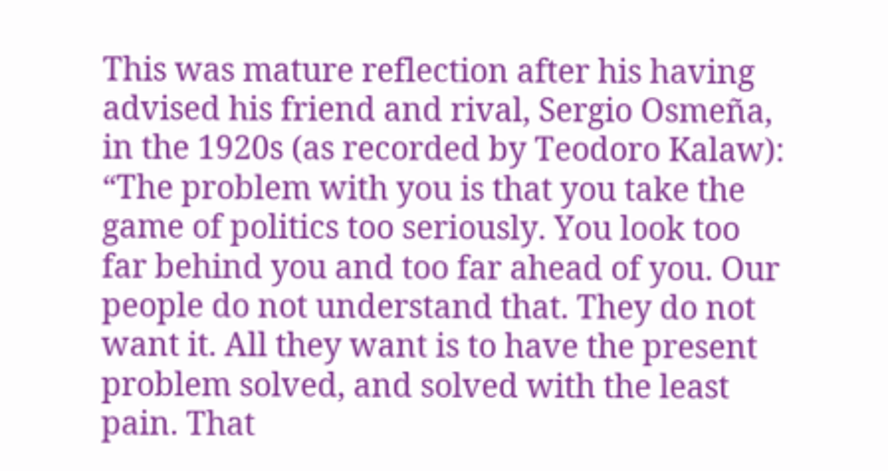This was mature reflection after his having advised his friend and rival, Sergio Osmeña, in the 1920s (as recorded by Teodoro Kalaw): “The problem with you is that you take the game of politics too seriously. You look too far behind you and too far ahead of you. Our people do not understand that. They do not want it. All they want is to have the present problem solved, and solved with the least pain. That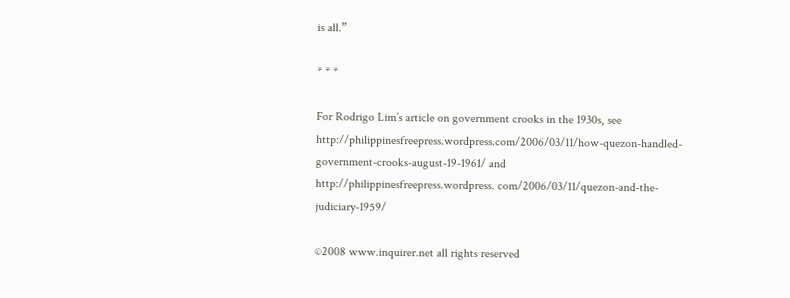is all.”

* * *

For Rodrigo Lim’s article on government crooks in the 1930s, see http://philippinesfreepress.wordpress.com/2006/03/11/how-quezon-handled-government-crooks-august-19-1961/ and http://philippinesfreepress.wordpress. com/2006/03/11/quezon-and-the-judiciary-1959/

©2008 www.inquirer.net all rights reserved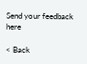Send your feedback here

< Back